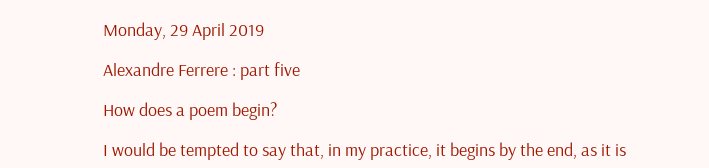Monday, 29 April 2019

Alexandre Ferrere : part five

How does a poem begin?

I would be tempted to say that, in my practice, it begins by the end, as it is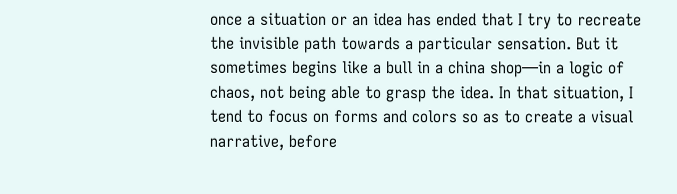once a situation or an idea has ended that I try to recreate the invisible path towards a particular sensation. But it sometimes begins like a bull in a china shop—in a logic of chaos, not being able to grasp the idea. In that situation, I tend to focus on forms and colors so as to create a visual narrative, before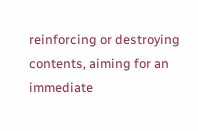reinforcing or destroying contents, aiming for an immediate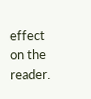effect on the reader.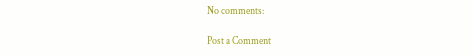No comments:

Post a Comment